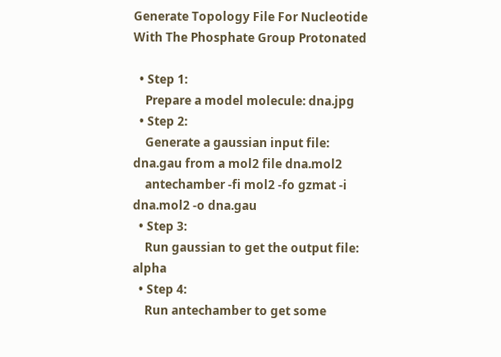Generate Topology File For Nucleotide With The Phosphate Group Protonated

  • Step 1:
    Prepare a model molecule: dna.jpg
  • Step 2:
    Generate a gaussian input file: dna.gau from a mol2 file dna.mol2
    antechamber -fi mol2 -fo gzmat -i dna.mol2 -o dna.gau
  • Step 3:
    Run gaussian to get the output file: alpha
  • Step 4:
    Run antechamber to get some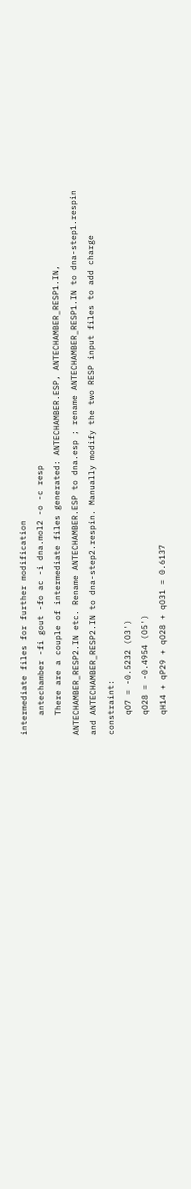intermediate files for further modification
    antechamber -fi gout -fo ac -i dna.mol2 -o -c resp
    There are a couple of intermediate files generated: ANTECHAMBER.ESP, ANTECHAMBER_RESP1.IN, ANTECHAMBER_RESP2.IN etc. Rename ANTECHAMBER.ESP to dna.esp ; rename ANTECHAMBER_RESP1.IN to dna-step1.respin and ANTECHAMBER_RESP2.IN to dna-step2.respin. Manually modify the two RESP input files to add charge constraint:
    qO7 = -0.5232 (O3')
    qO28 = -0.4954 (O5')
    qH14 + qP29 + qO28 + qO31 = 0.6137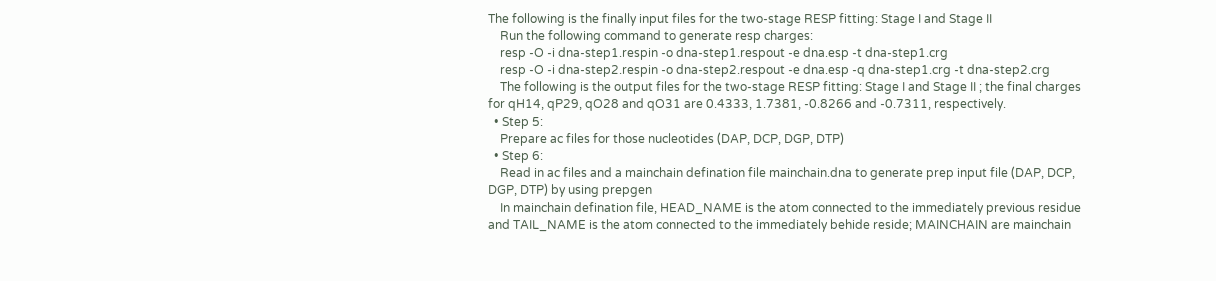The following is the finally input files for the two-stage RESP fitting: Stage I and Stage II
    Run the following command to generate resp charges:
    resp -O -i dna-step1.respin -o dna-step1.respout -e dna.esp -t dna-step1.crg
    resp -O -i dna-step2.respin -o dna-step2.respout -e dna.esp -q dna-step1.crg -t dna-step2.crg
    The following is the output files for the two-stage RESP fitting: Stage I and Stage II ; the final charges for qH14, qP29, qO28 and qO31 are 0.4333, 1.7381, -0.8266 and -0.7311, respectively.
  • Step 5:
    Prepare ac files for those nucleotides (DAP, DCP, DGP, DTP)
  • Step 6:
    Read in ac files and a mainchain defination file mainchain.dna to generate prep input file (DAP, DCP, DGP, DTP) by using prepgen
    In mainchain defination file, HEAD_NAME is the atom connected to the immediately previous residue and TAIL_NAME is the atom connected to the immediately behide reside; MAINCHAIN are mainchain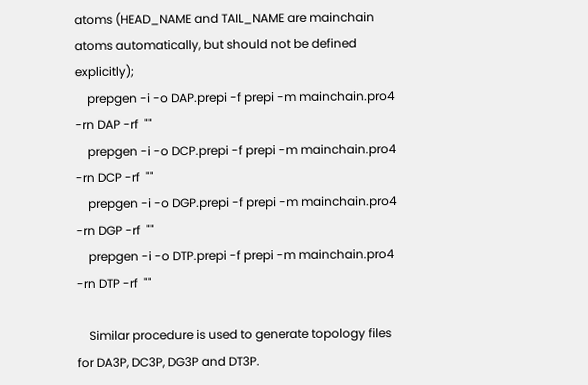atoms (HEAD_NAME and TAIL_NAME are mainchain atoms automatically, but should not be defined explicitly);
    prepgen -i -o DAP.prepi -f prepi -m mainchain.pro4 -rn DAP -rf  ""
    prepgen -i -o DCP.prepi -f prepi -m mainchain.pro4 -rn DCP -rf  ""
    prepgen -i -o DGP.prepi -f prepi -m mainchain.pro4 -rn DGP -rf  ""
    prepgen -i -o DTP.prepi -f prepi -m mainchain.pro4 -rn DTP -rf  ""

    Similar procedure is used to generate topology files for DA3P, DC3P, DG3P and DT3P.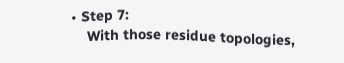• Step 7:
    With those residue topologies,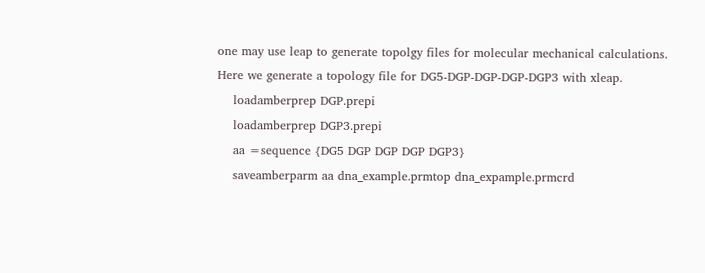one may use leap to generate topolgy files for molecular mechanical calculations. Here we generate a topology file for DG5-DGP-DGP-DGP-DGP3 with xleap.
    loadamberprep DGP.prepi
    loadamberprep DGP3.prepi
    aa =sequence {DG5 DGP DGP DGP DGP3}
    saveamberparm aa dna_example.prmtop dna_expample.prmcrd